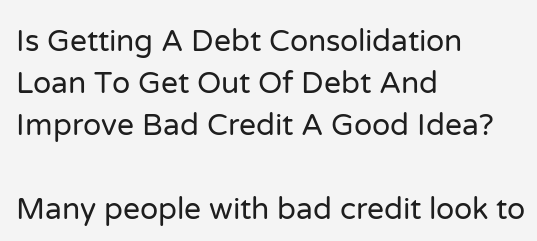Is Getting A Debt Consolidation Loan To Get Out Of Debt And Improve Bad Credit A Good Idea?

Many people with bad credit look to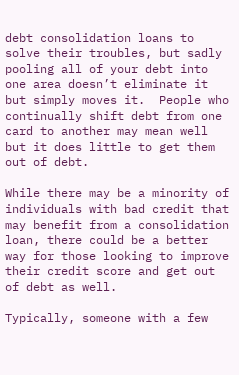debt consolidation loans to solve their troubles, but sadly pooling all of your debt into one area doesn’t eliminate it but simply moves it.  People who continually shift debt from one card to another may mean well but it does little to get them out of debt.

While there may be a minority of individuals with bad credit that may benefit from a consolidation loan, there could be a better way for those looking to improve their credit score and get out of debt as well.

Typically, someone with a few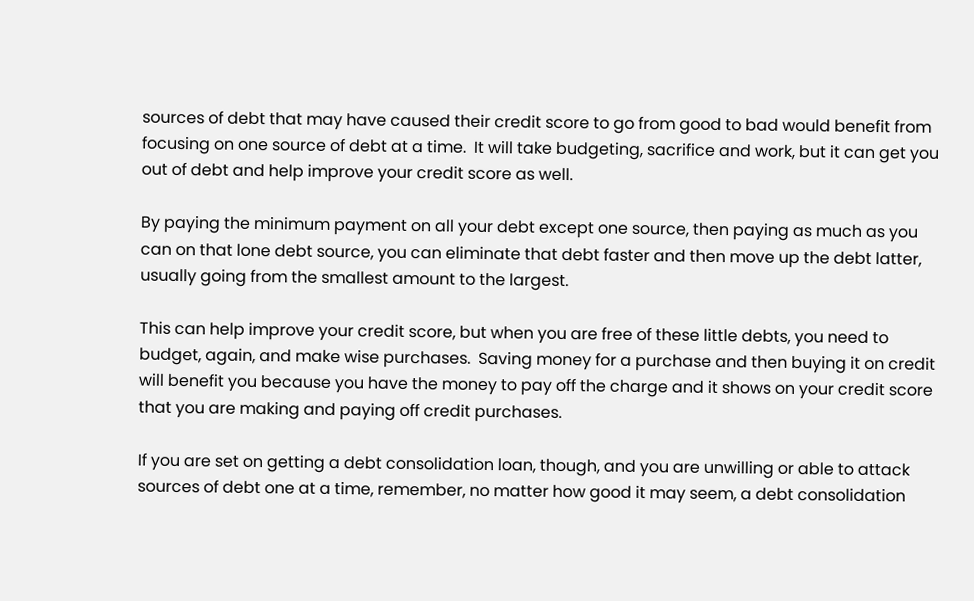sources of debt that may have caused their credit score to go from good to bad would benefit from focusing on one source of debt at a time.  It will take budgeting, sacrifice and work, but it can get you out of debt and help improve your credit score as well.

By paying the minimum payment on all your debt except one source, then paying as much as you can on that lone debt source, you can eliminate that debt faster and then move up the debt latter, usually going from the smallest amount to the largest.

This can help improve your credit score, but when you are free of these little debts, you need to budget, again, and make wise purchases.  Saving money for a purchase and then buying it on credit will benefit you because you have the money to pay off the charge and it shows on your credit score that you are making and paying off credit purchases.

If you are set on getting a debt consolidation loan, though, and you are unwilling or able to attack sources of debt one at a time, remember, no matter how good it may seem, a debt consolidation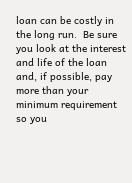loan can be costly in the long run.  Be sure you look at the interest and life of the loan and, if possible, pay more than your minimum requirement so you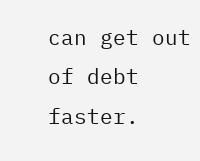can get out of debt faster.